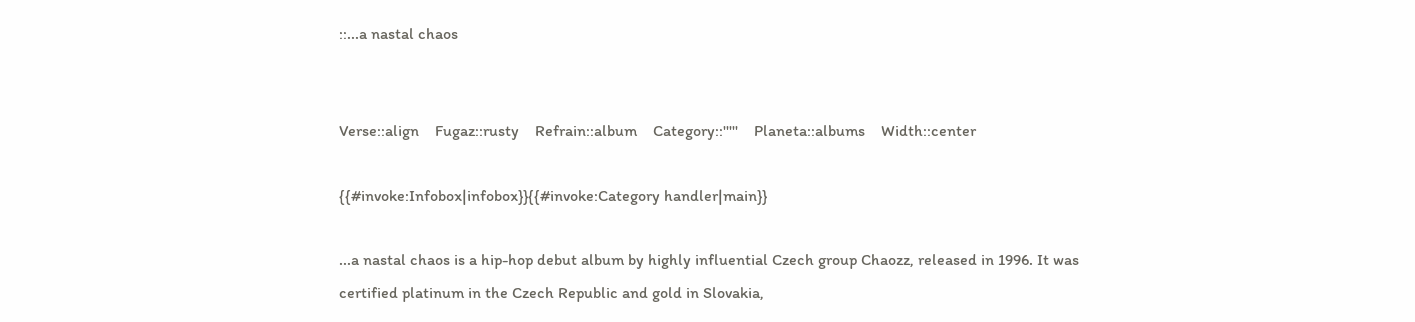::...a nastal chaos


Verse::align    Fugaz::rusty    Refrain::album    Category::'''''    Planeta::albums    Width::center

{{#invoke:Infobox|infobox}}{{#invoke:Category handler|main}}

...a nastal chaos is a hip-hop debut album by highly influential Czech group Chaozz, released in 1996. It was certified platinum in the Czech Republic and gold in Slovakia,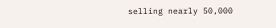selling nearly 50,000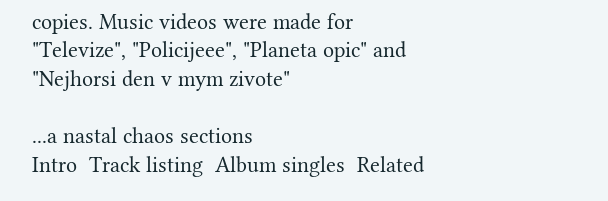copies. Music videos were made for "Televize", "Policijeee", "Planeta opic" and "Nejhorsi den v mym zivote"

...a nastal chaos sections
Intro  Track listing  Album singles  Related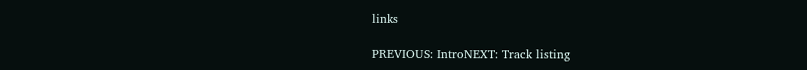links

PREVIOUS: IntroNEXT: Track listing